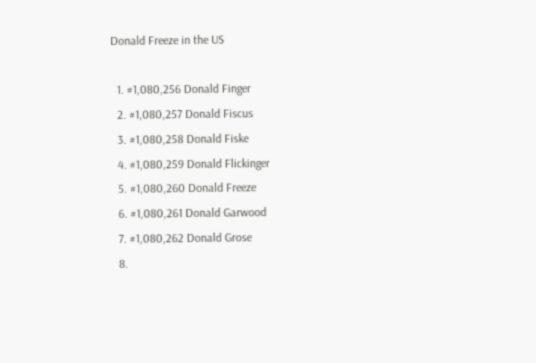Donald Freeze in the US

  1. #1,080,256 Donald Finger
  2. #1,080,257 Donald Fiscus
  3. #1,080,258 Donald Fiske
  4. #1,080,259 Donald Flickinger
  5. #1,080,260 Donald Freeze
  6. #1,080,261 Donald Garwood
  7. #1,080,262 Donald Grose
  8.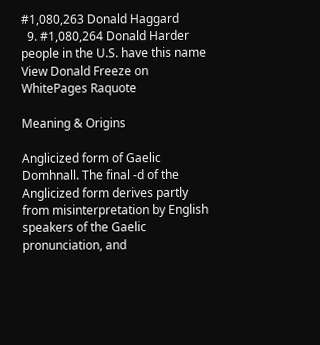#1,080,263 Donald Haggard
  9. #1,080,264 Donald Harder
people in the U.S. have this name View Donald Freeze on WhitePages Raquote

Meaning & Origins

Anglicized form of Gaelic Domhnall. The final -d of the Anglicized form derives partly from misinterpretation by English speakers of the Gaelic pronunciation, and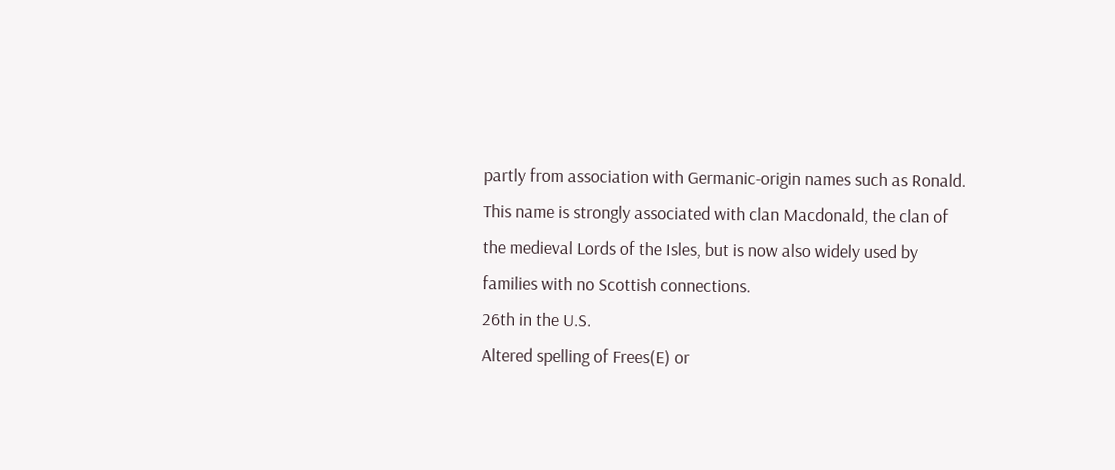partly from association with Germanic-origin names such as Ronald. This name is strongly associated with clan Macdonald, the clan of the medieval Lords of the Isles, but is now also widely used by families with no Scottish connections.
26th in the U.S.
Altered spelling of Frees(E) or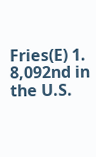Fries(E) 1.
8,092nd in the U.S.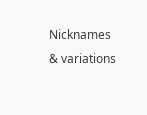Nicknames & variations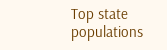Top state populations